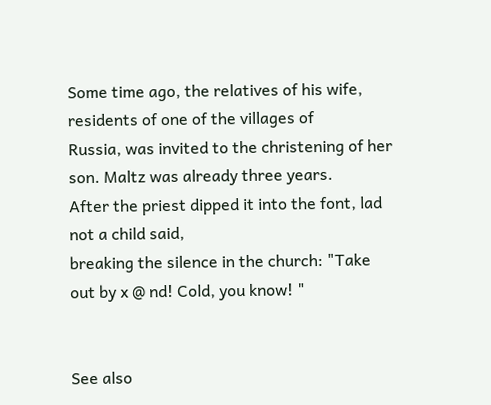Some time ago, the relatives of his wife, residents of one of the villages of
Russia, was invited to the christening of her son. Maltz was already three years.
After the priest dipped it into the font, lad not a child said,
breaking the silence in the church: "Take out by x @ nd! Cold, you know! "


See also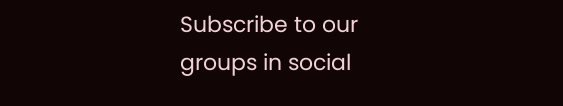Subscribe to our groups in social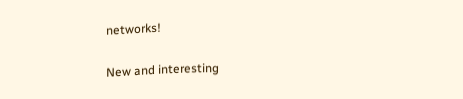networks!

New and interesting